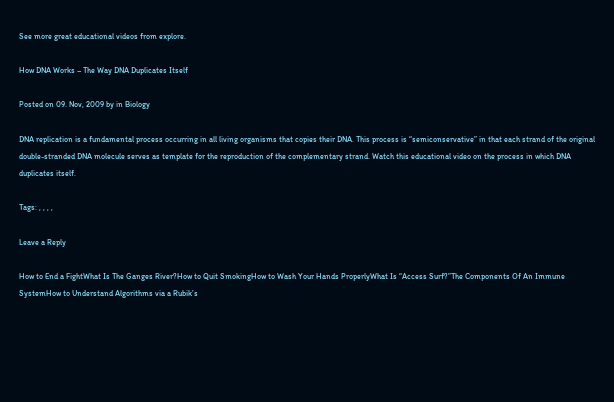See more great educational videos from explore.

How DNA Works – The Way DNA Duplicates Itself

Posted on 09. Nov, 2009 by in Biology

DNA replication is a fundamental process occurring in all living organisms that copies their DNA. This process is “semiconservative” in that each strand of the original double-stranded DNA molecule serves as template for the reproduction of the complementary strand. Watch this educational video on the process in which DNA duplicates itself.

Tags: , , , ,

Leave a Reply

How to End a FightWhat Is The Ganges River?How to Quit SmokingHow to Wash Your Hands ProperlyWhat Is “Access Surf?”The Components Of An Immune SystemHow to Understand Algorithms via a Rubik’s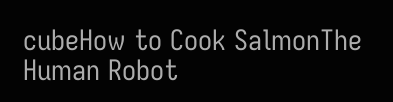cubeHow to Cook SalmonThe Human Robot